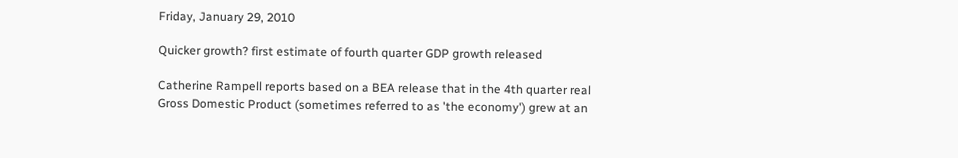Friday, January 29, 2010

Quicker growth? first estimate of fourth quarter GDP growth released

Catherine Rampell reports based on a BEA release that in the 4th quarter real Gross Domestic Product (sometimes referred to as 'the economy') grew at an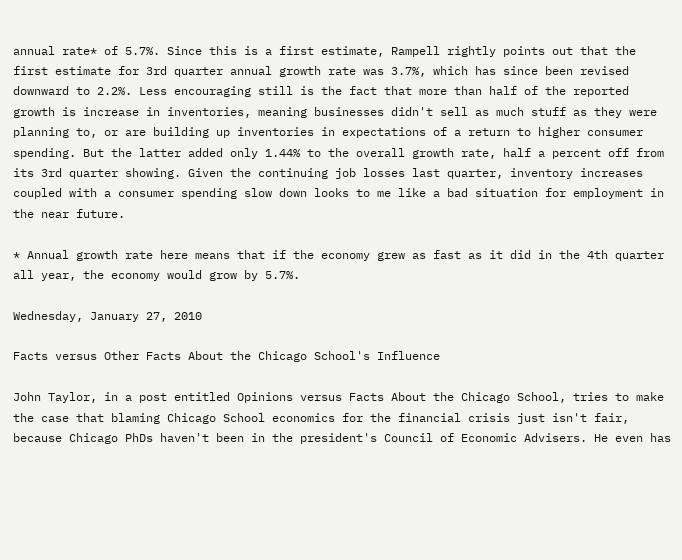annual rate* of 5.7%. Since this is a first estimate, Rampell rightly points out that the first estimate for 3rd quarter annual growth rate was 3.7%, which has since been revised downward to 2.2%. Less encouraging still is the fact that more than half of the reported growth is increase in inventories, meaning businesses didn't sell as much stuff as they were planning to, or are building up inventories in expectations of a return to higher consumer spending. But the latter added only 1.44% to the overall growth rate, half a percent off from its 3rd quarter showing. Given the continuing job losses last quarter, inventory increases coupled with a consumer spending slow down looks to me like a bad situation for employment in the near future.

* Annual growth rate here means that if the economy grew as fast as it did in the 4th quarter all year, the economy would grow by 5.7%.

Wednesday, January 27, 2010

Facts versus Other Facts About the Chicago School's Influence

John Taylor, in a post entitled Opinions versus Facts About the Chicago School, tries to make the case that blaming Chicago School economics for the financial crisis just isn't fair, because Chicago PhDs haven't been in the president's Council of Economic Advisers. He even has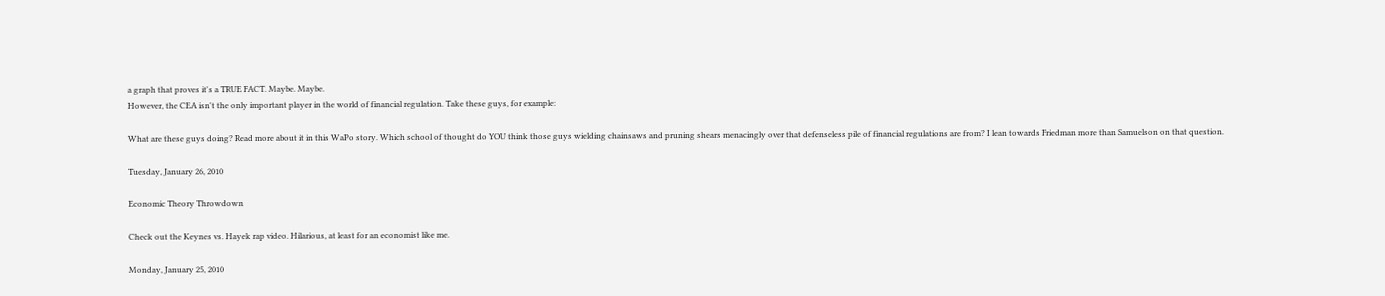a graph that proves it's a TRUE FACT. Maybe. Maybe.
However, the CEA isn't the only important player in the world of financial regulation. Take these guys, for example:

What are these guys doing? Read more about it in this WaPo story. Which school of thought do YOU think those guys wielding chainsaws and pruning shears menacingly over that defenseless pile of financial regulations are from? I lean towards Friedman more than Samuelson on that question.

Tuesday, January 26, 2010

Economic Theory Throwdown

Check out the Keynes vs. Hayek rap video. Hilarious, at least for an economist like me.

Monday, January 25, 2010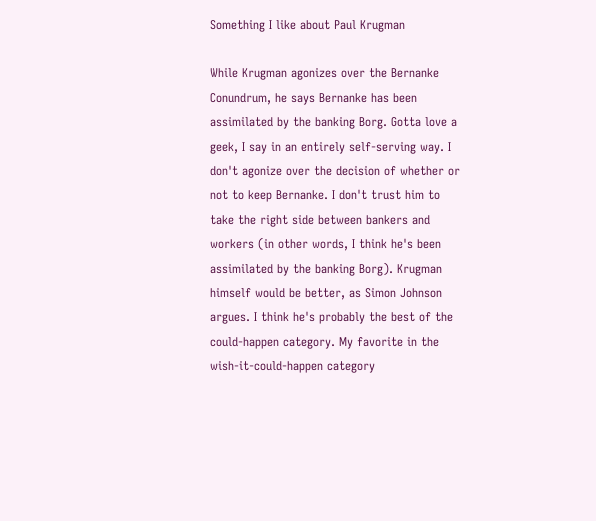Something I like about Paul Krugman

While Krugman agonizes over the Bernanke Conundrum, he says Bernanke has been assimilated by the banking Borg. Gotta love a geek, I say in an entirely self-serving way. I don't agonize over the decision of whether or not to keep Bernanke. I don't trust him to take the right side between bankers and workers (in other words, I think he's been assimilated by the banking Borg). Krugman himself would be better, as Simon Johnson argues. I think he's probably the best of the could-happen category. My favorite in the wish-it-could-happen category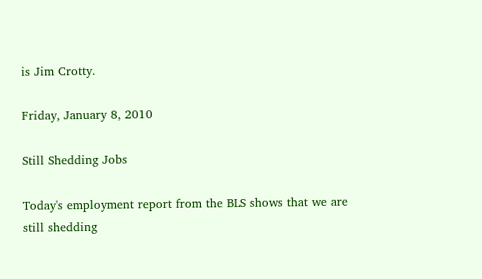is Jim Crotty.

Friday, January 8, 2010

Still Shedding Jobs

Today's employment report from the BLS shows that we are still shedding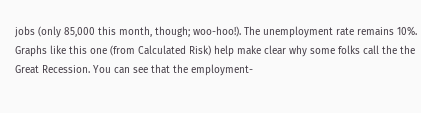jobs (only 85,000 this month, though; woo-hoo!). The unemployment rate remains 10%. Graphs like this one (from Calculated Risk) help make clear why some folks call the the Great Recession. You can see that the employment-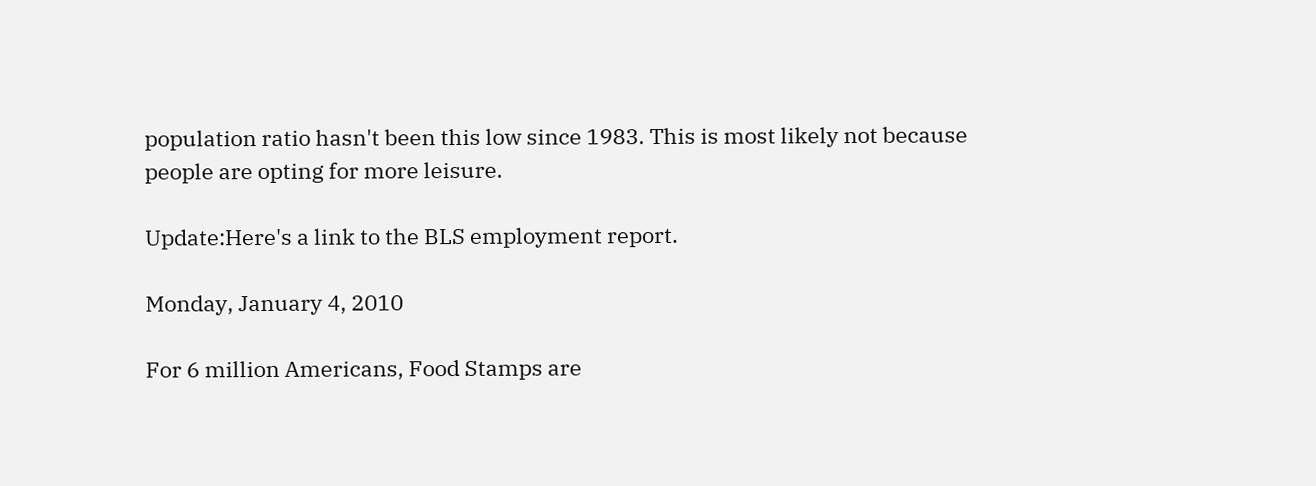population ratio hasn't been this low since 1983. This is most likely not because people are opting for more leisure.

Update:Here's a link to the BLS employment report.

Monday, January 4, 2010

For 6 million Americans, Food Stamps are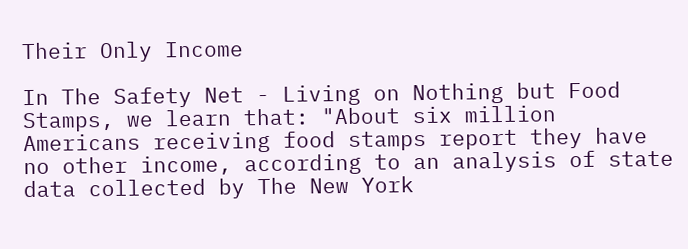Their Only Income

In The Safety Net - Living on Nothing but Food Stamps, we learn that: "About six million Americans receiving food stamps report they have no other income, according to an analysis of state data collected by The New York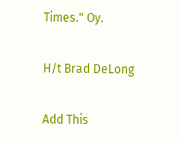Times." Oy.

H/t Brad DeLong

Add This